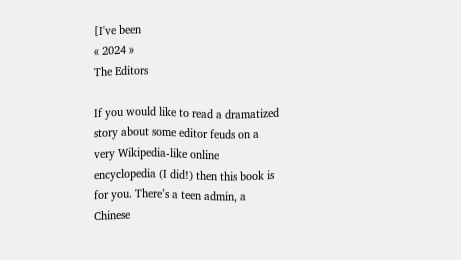[I've been
« 2024 »
The Editors

If you would like to read a dramatized story about some editor feuds on a very Wikipedia-like online encyclopedia (I did!) then this book is for you. There’s a teen admin, a Chinese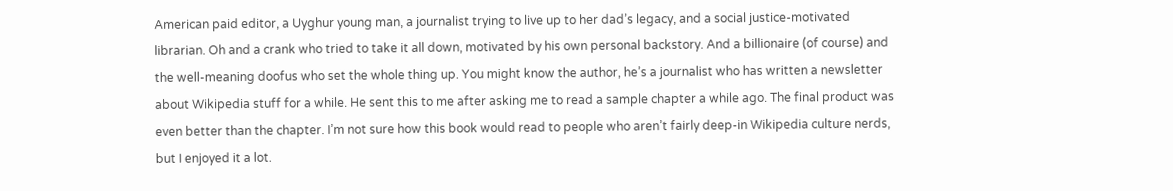American paid editor, a Uyghur young man, a journalist trying to live up to her dad’s legacy, and a social justice-motivated librarian. Oh and a crank who tried to take it all down, motivated by his own personal backstory. And a billionaire (of course) and the well-meaning doofus who set the whole thing up. You might know the author, he’s a journalist who has written a newsletter about Wikipedia stuff for a while. He sent this to me after asking me to read a sample chapter a while ago. The final product was even better than the chapter. I’m not sure how this book would read to people who aren’t fairly deep-in Wikipedia culture nerds, but I enjoyed it a lot.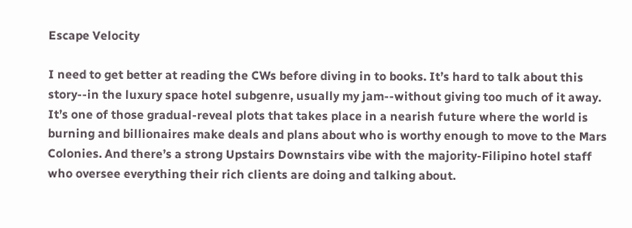Escape Velocity

I need to get better at reading the CWs before diving in to books. It’s hard to talk about this story--in the luxury space hotel subgenre, usually my jam--without giving too much of it away. It’s one of those gradual-reveal plots that takes place in a nearish future where the world is burning and billionaires make deals and plans about who is worthy enough to move to the Mars Colonies. And there’s a strong Upstairs Downstairs vibe with the majority-Filipino hotel staff who oversee everything their rich clients are doing and talking about.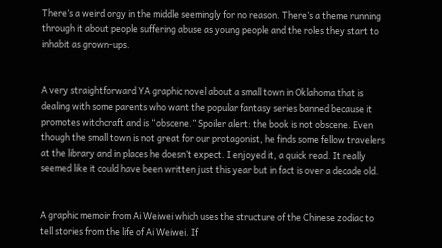There’s a weird orgy in the middle seemingly for no reason. There’s a theme running through it about people suffering abuse as young people and the roles they start to inhabit as grown-ups.


A very straightforward YA graphic novel about a small town in Oklahoma that is dealing with some parents who want the popular fantasy series banned because it promotes witchcraft and is “obscene.” Spoiler alert: the book is not obscene. Even though the small town is not great for our protagonist, he finds some fellow travelers at the library and in places he doesn’t expect. I enjoyed it, a quick read. It really seemed like it could have been written just this year but in fact is over a decade old.


A graphic memoir from Ai Weiwei which uses the structure of the Chinese zodiac to tell stories from the life of Ai Weiwei. If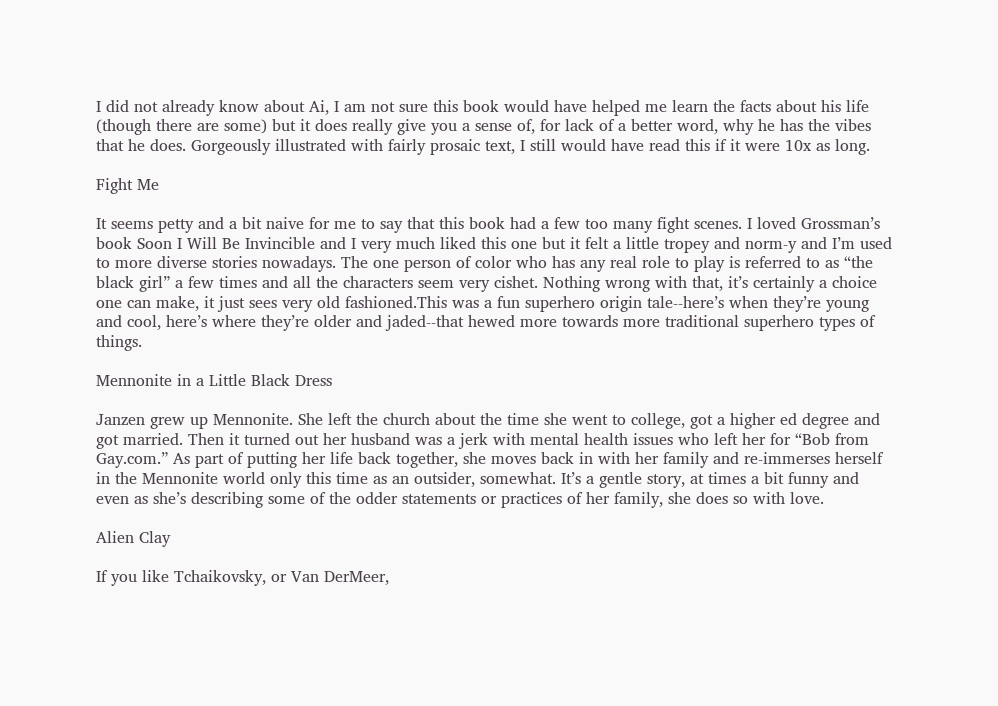I did not already know about Ai, I am not sure this book would have helped me learn the facts about his life (though there are some) but it does really give you a sense of, for lack of a better word, why he has the vibes that he does. Gorgeously illustrated with fairly prosaic text, I still would have read this if it were 10x as long.

Fight Me

It seems petty and a bit naive for me to say that this book had a few too many fight scenes. I loved Grossman’s book Soon I Will Be Invincible and I very much liked this one but it felt a little tropey and norm-y and I’m used to more diverse stories nowadays. The one person of color who has any real role to play is referred to as “the black girl” a few times and all the characters seem very cishet. Nothing wrong with that, it’s certainly a choice one can make, it just sees very old fashioned.This was a fun superhero origin tale--here’s when they’re young and cool, here’s where they’re older and jaded--that hewed more towards more traditional superhero types of things.

Mennonite in a Little Black Dress

Janzen grew up Mennonite. She left the church about the time she went to college, got a higher ed degree and got married. Then it turned out her husband was a jerk with mental health issues who left her for “Bob from Gay.com.” As part of putting her life back together, she moves back in with her family and re-immerses herself in the Mennonite world only this time as an outsider, somewhat. It’s a gentle story, at times a bit funny and even as she’s describing some of the odder statements or practices of her family, she does so with love.

Alien Clay

If you like Tchaikovsky, or Van DerMeer,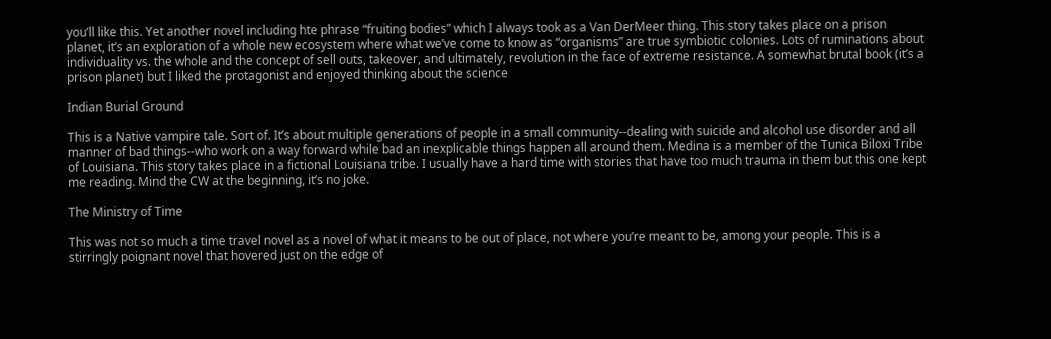you’ll like this. Yet another novel including hte phrase “fruiting bodies” which I always took as a Van DerMeer thing. This story takes place on a prison planet, it’s an exploration of a whole new ecosystem where what we’ve come to know as “organisms” are true symbiotic colonies. Lots of ruminations about individuality vs. the whole and the concept of sell outs, takeover, and ultimately, revolution in the face of extreme resistance. A somewhat brutal book (it’s a prison planet) but I liked the protagonist and enjoyed thinking about the science

Indian Burial Ground

This is a Native vampire tale. Sort of. It’s about multiple generations of people in a small community--dealing with suicide and alcohol use disorder and all manner of bad things--who work on a way forward while bad an inexplicable things happen all around them. Medina is a member of the Tunica Biloxi Tribe of Louisiana. This story takes place in a fictional Louisiana tribe. I usually have a hard time with stories that have too much trauma in them but this one kept me reading. Mind the CW at the beginning, it’s no joke.

The Ministry of Time

This was not so much a time travel novel as a novel of what it means to be out of place, not where you’re meant to be, among your people. This is a stirringly poignant novel that hovered just on the edge of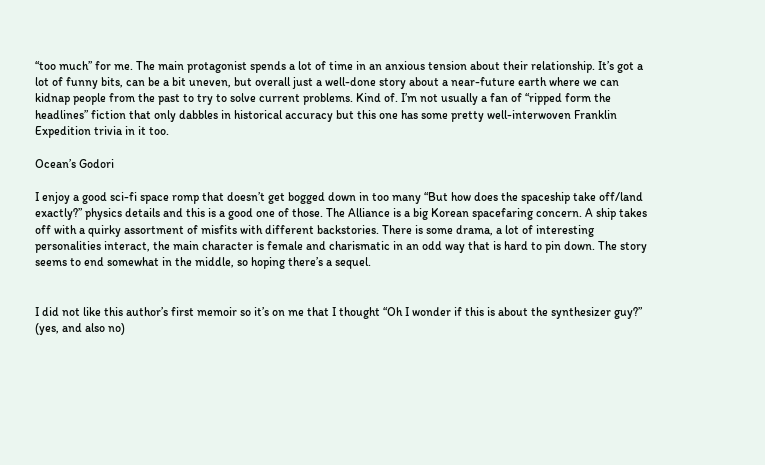“too much” for me. The main protagonist spends a lot of time in an anxious tension about their relationship. It’s got a lot of funny bits, can be a bit uneven, but overall just a well-done story about a near-future earth where we can kidnap people from the past to try to solve current problems. Kind of. I’m not usually a fan of “ripped form the headlines” fiction that only dabbles in historical accuracy but this one has some pretty well-interwoven Franklin Expedition trivia in it too.

Ocean’s Godori

I enjoy a good sci-fi space romp that doesn’t get bogged down in too many “But how does the spaceship take off/land exactly?” physics details and this is a good one of those. The Alliance is a big Korean spacefaring concern. A ship takes off with a quirky assortment of misfits with different backstories. There is some drama, a lot of interesting personalities interact, the main character is female and charismatic in an odd way that is hard to pin down. The story seems to end somewhat in the middle, so hoping there’s a sequel.


I did not like this author’s first memoir so it’s on me that I thought “Oh I wonder if this is about the synthesizer guy?” (yes, and also no)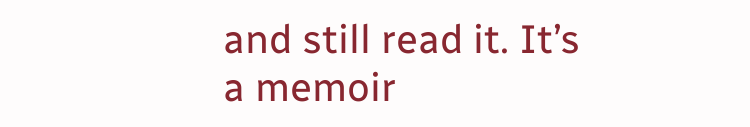and still read it. It’s a memoir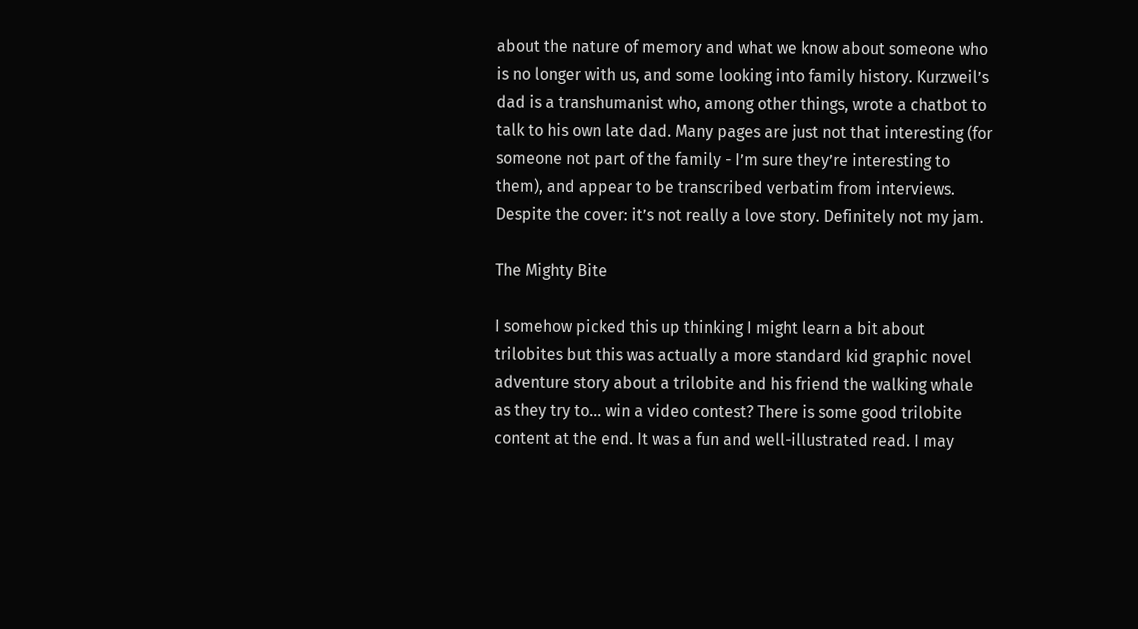about the nature of memory and what we know about someone who is no longer with us, and some looking into family history. Kurzweil’s dad is a transhumanist who, among other things, wrote a chatbot to talk to his own late dad. Many pages are just not that interesting (for someone not part of the family - I’m sure they’re interesting to them), and appear to be transcribed verbatim from interviews. Despite the cover: it’s not really a love story. Definitely not my jam.

The Mighty Bite

I somehow picked this up thinking I might learn a bit about trilobites but this was actually a more standard kid graphic novel adventure story about a trilobite and his friend the walking whale as they try to... win a video contest? There is some good trilobite content at the end. It was a fun and well-illustrated read. I may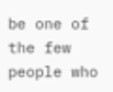be one of the few people who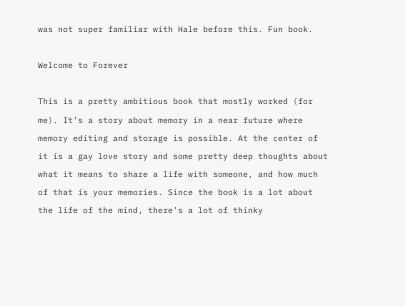was not super familiar with Hale before this. Fun book.

Welcome to Forever

This is a pretty ambitious book that mostly worked (for me). It’s a story about memory in a near future where memory editing and storage is possible. At the center of it is a gay love story and some pretty deep thoughts about what it means to share a life with someone, and how much of that is your memories. Since the book is a lot about the life of the mind, there’s a lot of thinky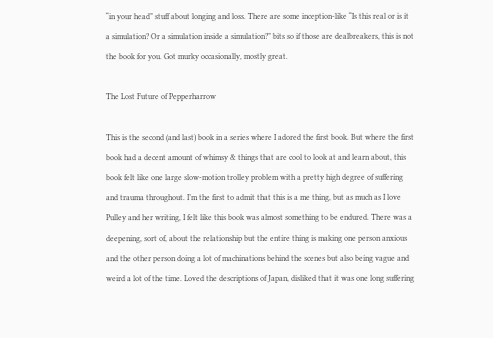“in your head” stuff about longing and loss. There are some inception-like “Is this real or is it a simulation? Or a simulation inside a simulation?” bits so if those are dealbreakers, this is not the book for you. Got murky occasionally, mostly great.

The Lost Future of Pepperharrow

This is the second (and last) book in a series where I adored the first book. But where the first book had a decent amount of whimsy & things that are cool to look at and learn about, this book felt like one large slow-motion trolley problem with a pretty high degree of suffering and trauma throughout. I’m the first to admit that this is a me thing, but as much as I love Pulley and her writing, I felt like this book was almost something to be endured. There was a deepening, sort of, about the relationship but the entire thing is making one person anxious and the other person doing a lot of machinations behind the scenes but also being vague and weird a lot of the time. Loved the descriptions of Japan, disliked that it was one long suffering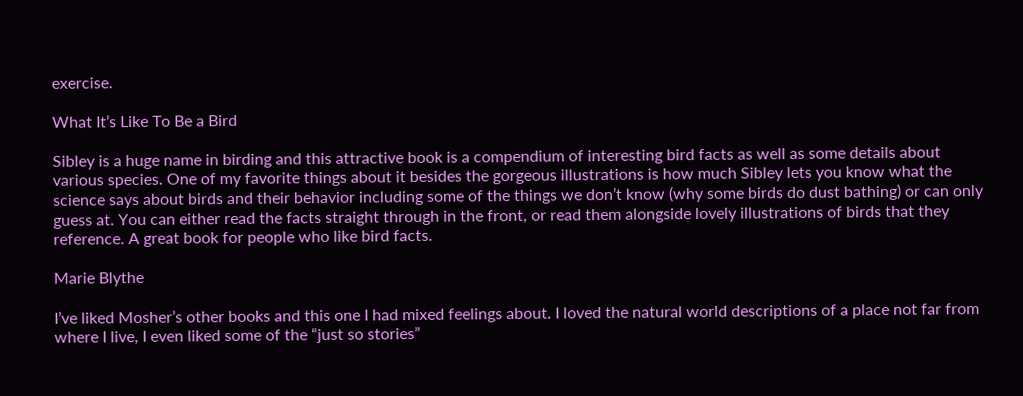exercise.

What It’s Like To Be a Bird

Sibley is a huge name in birding and this attractive book is a compendium of interesting bird facts as well as some details about various species. One of my favorite things about it besides the gorgeous illustrations is how much Sibley lets you know what the science says about birds and their behavior including some of the things we don’t know (why some birds do dust bathing) or can only guess at. You can either read the facts straight through in the front, or read them alongside lovely illustrations of birds that they reference. A great book for people who like bird facts.

Marie Blythe

I’ve liked Mosher’s other books and this one I had mixed feelings about. I loved the natural world descriptions of a place not far from where I live, I even liked some of the “just so stories”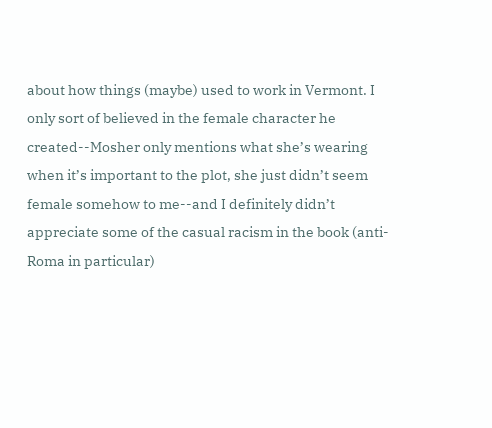about how things (maybe) used to work in Vermont. I only sort of believed in the female character he created--Mosher only mentions what she’s wearing when it’s important to the plot, she just didn’t seem female somehow to me--and I definitely didn’t appreciate some of the casual racism in the book (anti-Roma in particular)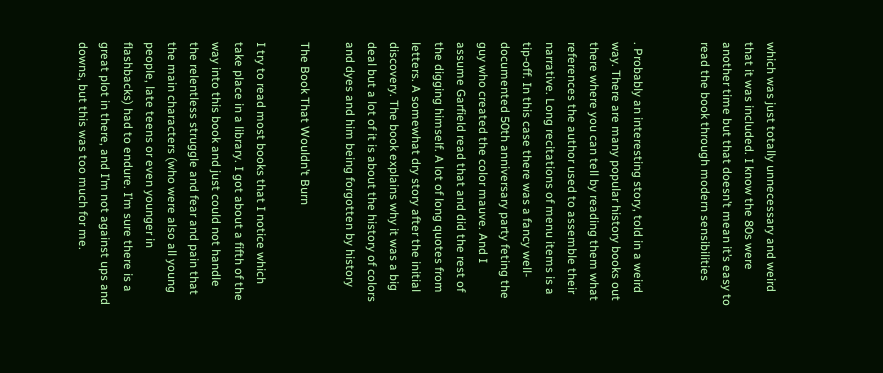which was just totally unnecessary and weird that it was included. I know the 80s were another time but that doesn’t mean it’s easy to read the book through modern sensibilities


. Probably an interesting story, told in a weird way. There are many popular history books out there where you can tell by reading them what references the author used to assemble their narrative. Long recitations of menu items is a tip-off. In this case there was a fancy well-documented 50th anniversary party feting the guy who created the color mauve. And I assume Garfield read that and did the rest of the digging himself. A lot of long quotes from letters. A somewhat dry story after the initial discovery. The book explains why it was a big deal but a lot of it is about the history of colors and dyes and him being forgotten by history

The Book That Wouldn’t Burn

I try to read most books that I notice which take place in a library. I got about a fifth of the way into this book and just could not handle the relentless struggle and fear and pain that the main characters (who were also all young people, late teens or even younger in flashbacks) had to endure. I’m sure there is a great plot in there, and I’m not against ups and downs, but this was too much for me.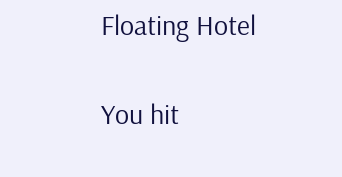Floating Hotel

You hit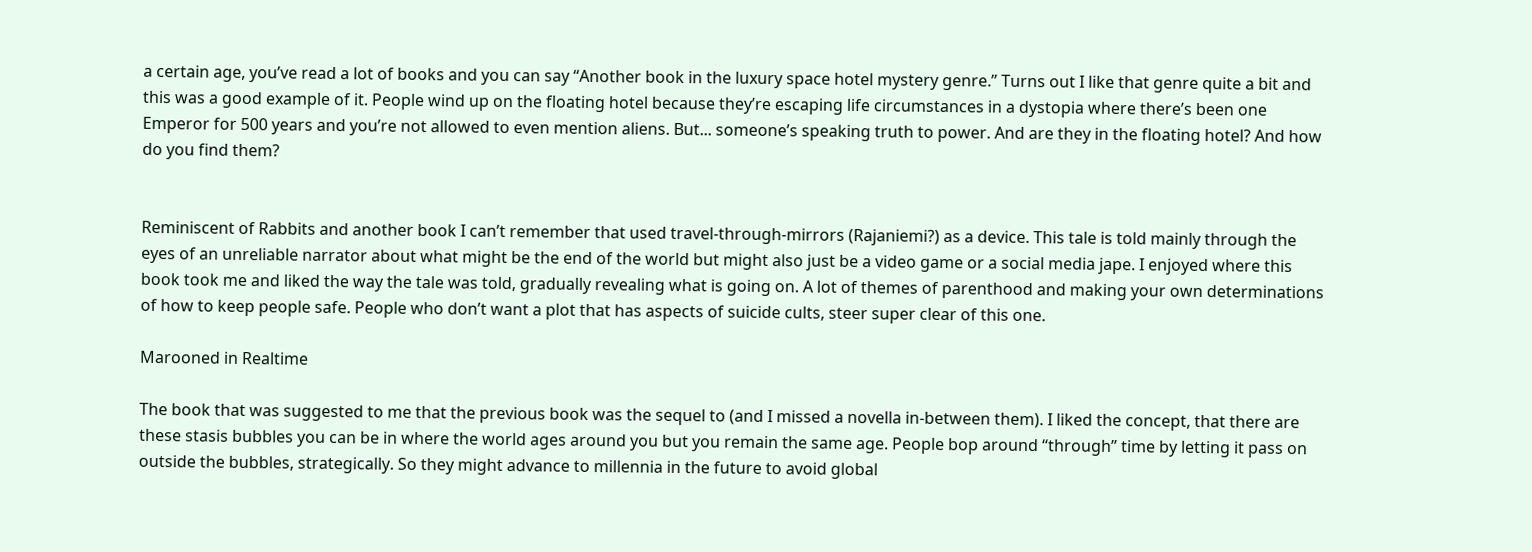a certain age, you’ve read a lot of books and you can say “Another book in the luxury space hotel mystery genre.” Turns out I like that genre quite a bit and this was a good example of it. People wind up on the floating hotel because they’re escaping life circumstances in a dystopia where there’s been one Emperor for 500 years and you’re not allowed to even mention aliens. But... someone’s speaking truth to power. And are they in the floating hotel? And how do you find them?


Reminiscent of Rabbits and another book I can’t remember that used travel-through-mirrors (Rajaniemi?) as a device. This tale is told mainly through the eyes of an unreliable narrator about what might be the end of the world but might also just be a video game or a social media jape. I enjoyed where this book took me and liked the way the tale was told, gradually revealing what is going on. A lot of themes of parenthood and making your own determinations of how to keep people safe. People who don’t want a plot that has aspects of suicide cults, steer super clear of this one.

Marooned in Realtime

The book that was suggested to me that the previous book was the sequel to (and I missed a novella in-between them). I liked the concept, that there are these stasis bubbles you can be in where the world ages around you but you remain the same age. People bop around “through” time by letting it pass on outside the bubbles, strategically. So they might advance to millennia in the future to avoid global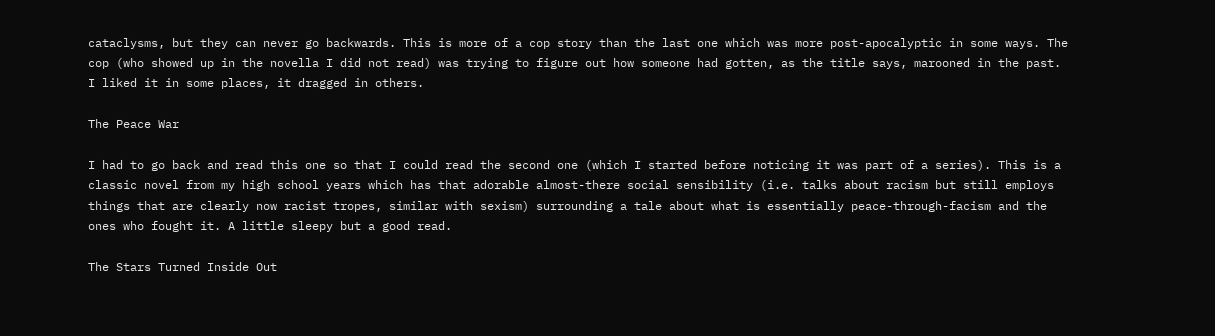cataclysms, but they can never go backwards. This is more of a cop story than the last one which was more post-apocalyptic in some ways. The cop (who showed up in the novella I did not read) was trying to figure out how someone had gotten, as the title says, marooned in the past. I liked it in some places, it dragged in others.

The Peace War

I had to go back and read this one so that I could read the second one (which I started before noticing it was part of a series). This is a classic novel from my high school years which has that adorable almost-there social sensibility (i.e. talks about racism but still employs things that are clearly now racist tropes, similar with sexism) surrounding a tale about what is essentially peace-through-facism and the ones who fought it. A little sleepy but a good read.

The Stars Turned Inside Out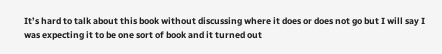It’s hard to talk about this book without discussing where it does or does not go but I will say I was expecting it to be one sort of book and it turned out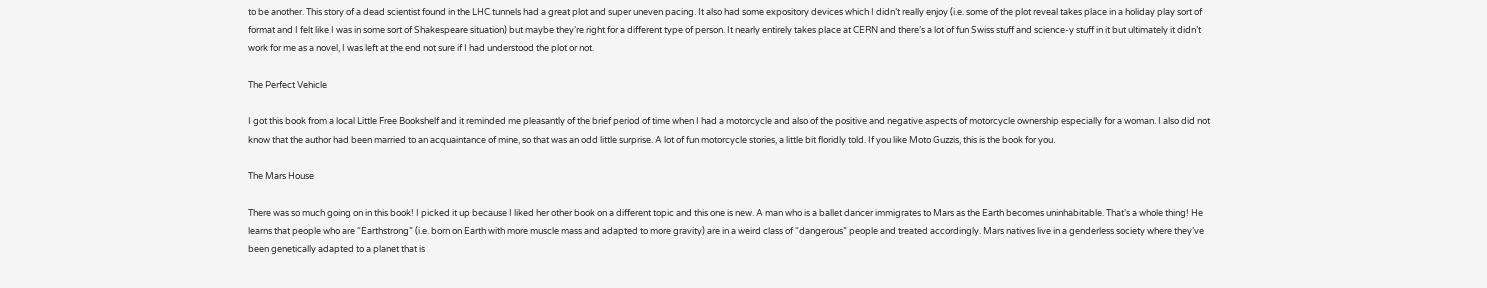to be another. This story of a dead scientist found in the LHC tunnels had a great plot and super uneven pacing. It also had some expository devices which I didn’t really enjoy (i.e. some of the plot reveal takes place in a holiday play sort of format and I felt like I was in some sort of Shakespeare situation) but maybe they’re right for a different type of person. It nearly entirely takes place at CERN and there’s a lot of fun Swiss stuff and science-y stuff in it but ultimately it didn’t work for me as a novel, I was left at the end not sure if I had understood the plot or not.

The Perfect Vehicle

I got this book from a local Little Free Bookshelf and it reminded me pleasantly of the brief period of time when I had a motorcycle and also of the positive and negative aspects of motorcycle ownership especially for a woman. I also did not know that the author had been married to an acquaintance of mine, so that was an odd little surprise. A lot of fun motorcycle stories, a little bit floridly told. If you like Moto Guzzis, this is the book for you.

The Mars House

There was so much going on in this book! I picked it up because I liked her other book on a different topic and this one is new. A man who is a ballet dancer immigrates to Mars as the Earth becomes uninhabitable. That’s a whole thing! He learns that people who are “Earthstrong” (i.e. born on Earth with more muscle mass and adapted to more gravity) are in a weird class of “dangerous” people and treated accordingly. Mars natives live in a genderless society where they’ve been genetically adapted to a planet that is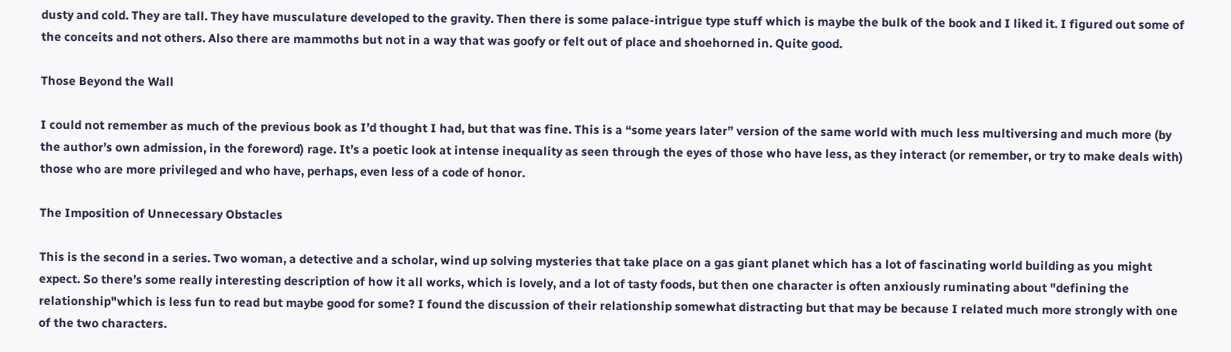dusty and cold. They are tall. They have musculature developed to the gravity. Then there is some palace-intrigue type stuff which is maybe the bulk of the book and I liked it. I figured out some of the conceits and not others. Also there are mammoths but not in a way that was goofy or felt out of place and shoehorned in. Quite good.

Those Beyond the Wall

I could not remember as much of the previous book as I’d thought I had, but that was fine. This is a “some years later” version of the same world with much less multiversing and much more (by the author’s own admission, in the foreword) rage. It’s a poetic look at intense inequality as seen through the eyes of those who have less, as they interact (or remember, or try to make deals with) those who are more privileged and who have, perhaps, even less of a code of honor.

The Imposition of Unnecessary Obstacles

This is the second in a series. Two woman, a detective and a scholar, wind up solving mysteries that take place on a gas giant planet which has a lot of fascinating world building as you might expect. So there’s some really interesting description of how it all works, which is lovely, and a lot of tasty foods, but then one character is often anxiously ruminating about "defining the relationship"which is less fun to read but maybe good for some? I found the discussion of their relationship somewhat distracting but that may be because I related much more strongly with one of the two characters.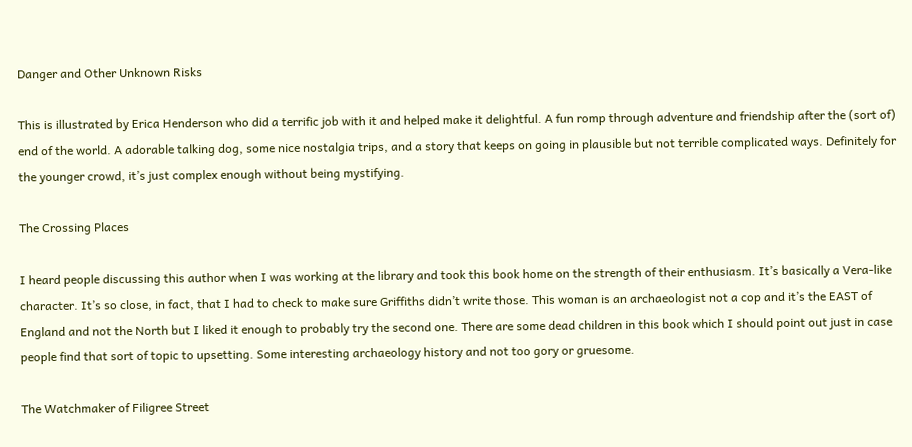Danger and Other Unknown Risks

This is illustrated by Erica Henderson who did a terrific job with it and helped make it delightful. A fun romp through adventure and friendship after the (sort of) end of the world. A adorable talking dog, some nice nostalgia trips, and a story that keeps on going in plausible but not terrible complicated ways. Definitely for the younger crowd, it’s just complex enough without being mystifying.

The Crossing Places

I heard people discussing this author when I was working at the library and took this book home on the strength of their enthusiasm. It’s basically a Vera-like character. It’s so close, in fact, that I had to check to make sure Griffiths didn’t write those. This woman is an archaeologist not a cop and it’s the EAST of England and not the North but I liked it enough to probably try the second one. There are some dead children in this book which I should point out just in case people find that sort of topic to upsetting. Some interesting archaeology history and not too gory or gruesome.

The Watchmaker of Filigree Street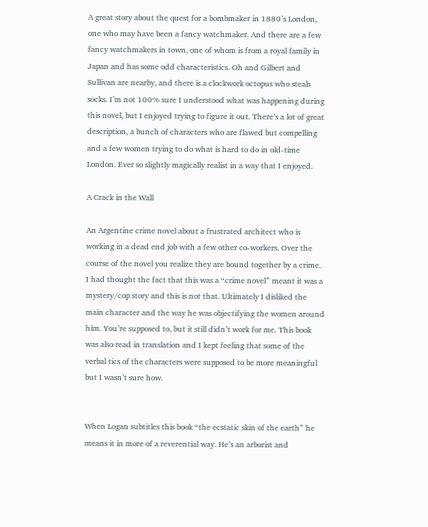A great story about the quest for a bombmaker in 1880’s London, one who may have been a fancy watchmaker. And there are a few fancy watchmakers in town, one of whom is from a royal family in Japan and has some odd characteristics. Oh and Gilbert and Sullivan are nearby, and there is a clockwork octopus who steals socks. I’m not 100% sure I understood what was happening during this novel, but I enjoyed trying to figure it out. There’s a lot of great description, a bunch of characters who are flawed but compelling and a few women trying to do what is hard to do in old-time London. Ever so slightly magically realist in a way that I enjoyed.

A Crack in the Wall

An Argentine crime novel about a frustrated architect who is working in a dead end job with a few other co-workers. Over the course of the novel you realize they are bound together by a crime. I had thought the fact that this was a “crime novel” meant it was a mystery/cop story and this is not that. Ultimately I disliked the main character and the way he was objectifying the women around him. You’re supposed to, but it still didn’t work for me. This book was also read in translation and I kept feeling that some of the verbal tics of the characters were supposed to be more meaningful but I wasn’t sure how.


When Logan subtitles this book “the ecstatic skin of the earth” he means it in more of a reverential way. He’s an arborist and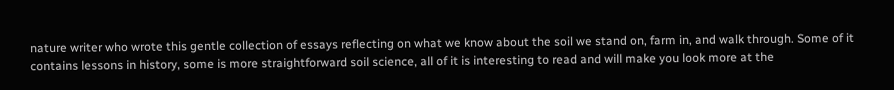nature writer who wrote this gentle collection of essays reflecting on what we know about the soil we stand on, farm in, and walk through. Some of it contains lessons in history, some is more straightforward soil science, all of it is interesting to read and will make you look more at the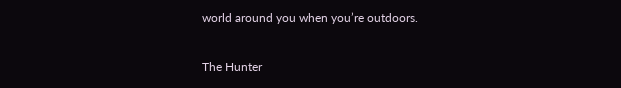world around you when you’re outdoors.

The Hunter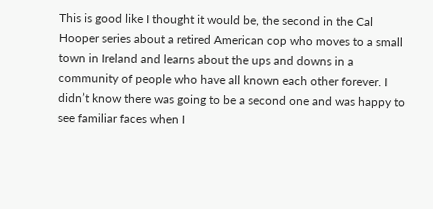This is good like I thought it would be, the second in the Cal Hooper series about a retired American cop who moves to a small town in Ireland and learns about the ups and downs in a community of people who have all known each other forever. I didn’t know there was going to be a second one and was happy to see familiar faces when I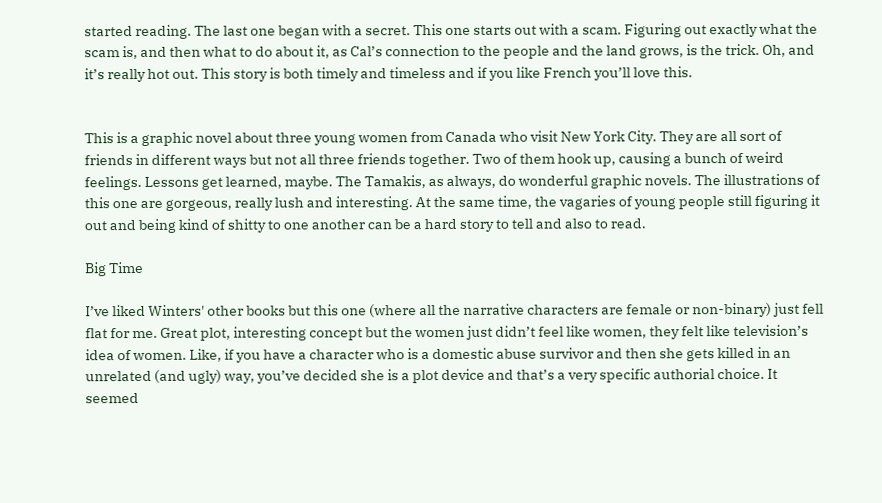started reading. The last one began with a secret. This one starts out with a scam. Figuring out exactly what the scam is, and then what to do about it, as Cal’s connection to the people and the land grows, is the trick. Oh, and it’s really hot out. This story is both timely and timeless and if you like French you’ll love this.


This is a graphic novel about three young women from Canada who visit New York City. They are all sort of friends in different ways but not all three friends together. Two of them hook up, causing a bunch of weird feelings. Lessons get learned, maybe. The Tamakis, as always, do wonderful graphic novels. The illustrations of this one are gorgeous, really lush and interesting. At the same time, the vagaries of young people still figuring it out and being kind of shitty to one another can be a hard story to tell and also to read.

Big Time

I’ve liked Winters' other books but this one (where all the narrative characters are female or non-binary) just fell flat for me. Great plot, interesting concept but the women just didn’t feel like women, they felt like television’s idea of women. Like, if you have a character who is a domestic abuse survivor and then she gets killed in an unrelated (and ugly) way, you’ve decided she is a plot device and that’s a very specific authorial choice. It seemed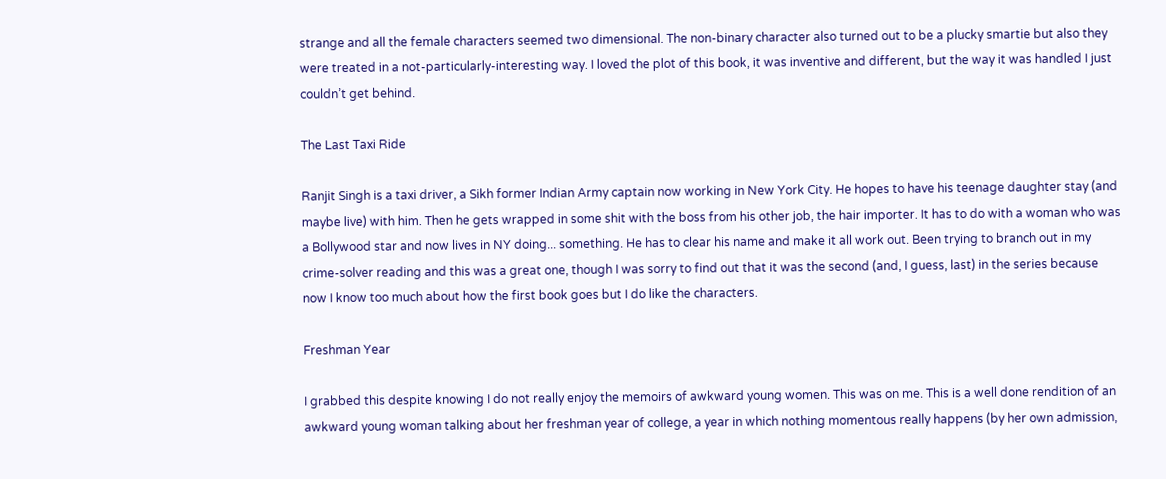strange and all the female characters seemed two dimensional. The non-binary character also turned out to be a plucky smartie but also they were treated in a not-particularly-interesting way. I loved the plot of this book, it was inventive and different, but the way it was handled I just couldn’t get behind.

The Last Taxi Ride

Ranjit Singh is a taxi driver, a Sikh former Indian Army captain now working in New York City. He hopes to have his teenage daughter stay (and maybe live) with him. Then he gets wrapped in some shit with the boss from his other job, the hair importer. It has to do with a woman who was a Bollywood star and now lives in NY doing... something. He has to clear his name and make it all work out. Been trying to branch out in my crime-solver reading and this was a great one, though I was sorry to find out that it was the second (and, I guess, last) in the series because now I know too much about how the first book goes but I do like the characters.

Freshman Year

I grabbed this despite knowing I do not really enjoy the memoirs of awkward young women. This was on me. This is a well done rendition of an awkward young woman talking about her freshman year of college, a year in which nothing momentous really happens (by her own admission,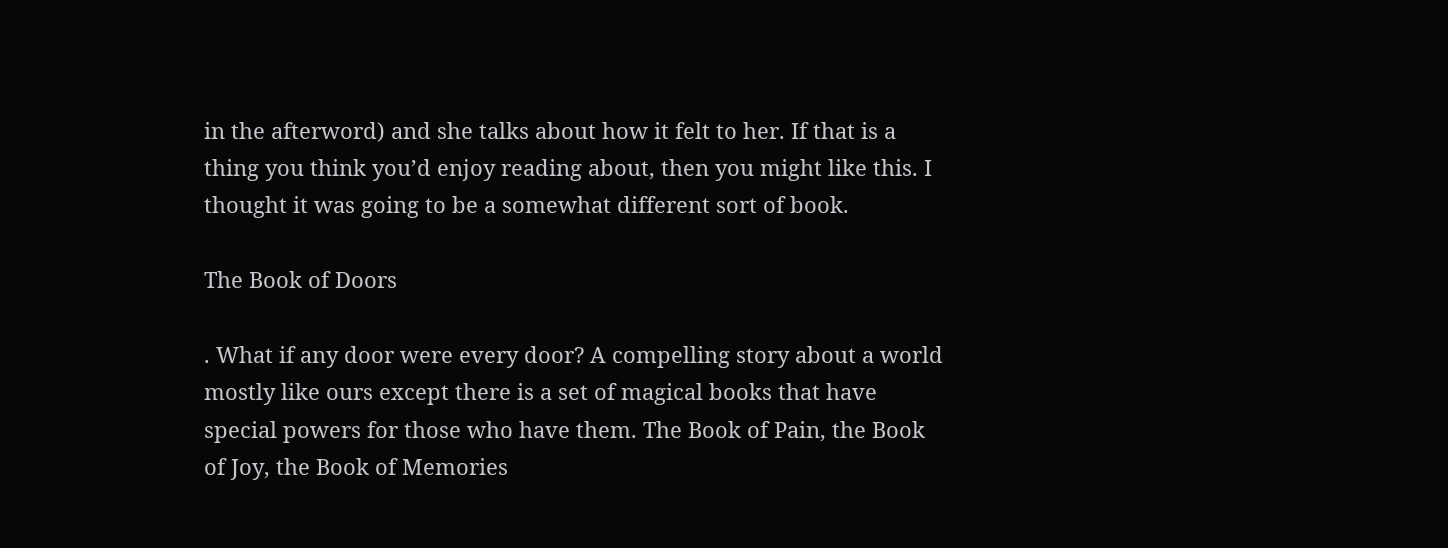in the afterword) and she talks about how it felt to her. If that is a thing you think you’d enjoy reading about, then you might like this. I thought it was going to be a somewhat different sort of book.

The Book of Doors

. What if any door were every door? A compelling story about a world mostly like ours except there is a set of magical books that have special powers for those who have them. The Book of Pain, the Book of Joy, the Book of Memories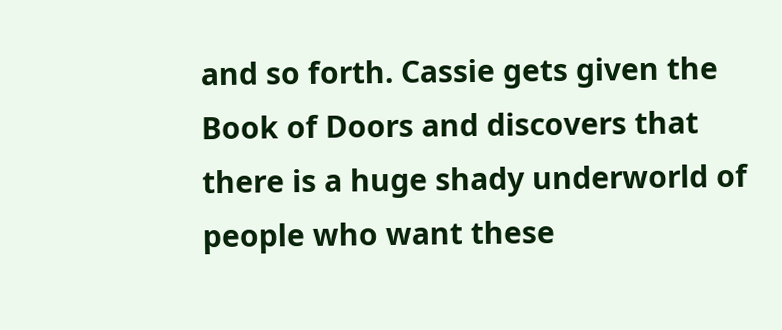and so forth. Cassie gets given the Book of Doors and discovers that there is a huge shady underworld of people who want these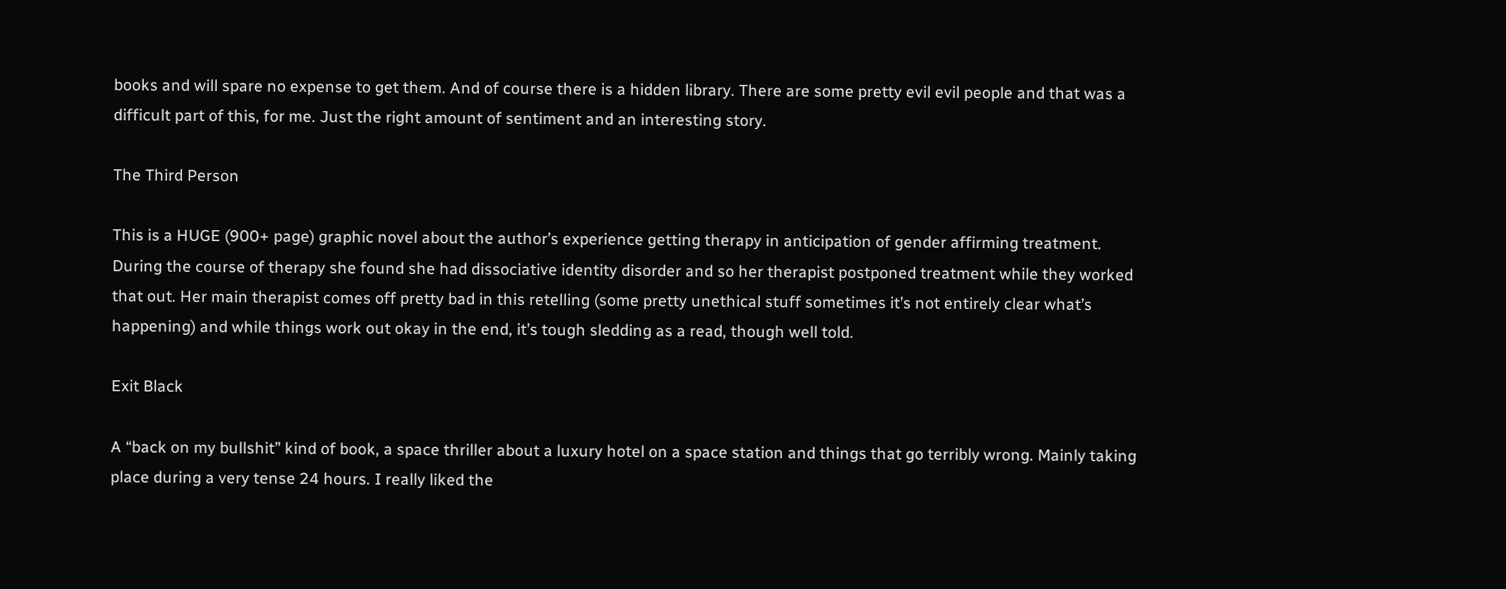books and will spare no expense to get them. And of course there is a hidden library. There are some pretty evil evil people and that was a difficult part of this, for me. Just the right amount of sentiment and an interesting story.

The Third Person

This is a HUGE (900+ page) graphic novel about the author’s experience getting therapy in anticipation of gender affirming treatment. During the course of therapy she found she had dissociative identity disorder and so her therapist postponed treatment while they worked that out. Her main therapist comes off pretty bad in this retelling (some pretty unethical stuff sometimes it’s not entirely clear what’s happening) and while things work out okay in the end, it’s tough sledding as a read, though well told.

Exit Black

A “back on my bullshit” kind of book, a space thriller about a luxury hotel on a space station and things that go terribly wrong. Mainly taking place during a very tense 24 hours. I really liked the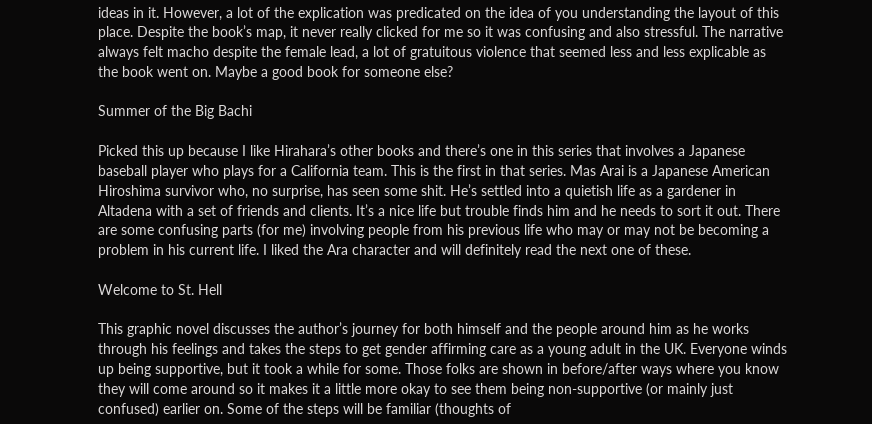ideas in it. However, a lot of the explication was predicated on the idea of you understanding the layout of this place. Despite the book’s map, it never really clicked for me so it was confusing and also stressful. The narrative always felt macho despite the female lead, a lot of gratuitous violence that seemed less and less explicable as the book went on. Maybe a good book for someone else?

Summer of the Big Bachi

Picked this up because I like Hirahara’s other books and there’s one in this series that involves a Japanese baseball player who plays for a California team. This is the first in that series. Mas Arai is a Japanese American Hiroshima survivor who, no surprise, has seen some shit. He’s settled into a quietish life as a gardener in Altadena with a set of friends and clients. It’s a nice life but trouble finds him and he needs to sort it out. There are some confusing parts (for me) involving people from his previous life who may or may not be becoming a problem in his current life. I liked the Ara character and will definitely read the next one of these.

Welcome to St. Hell

This graphic novel discusses the author’s journey for both himself and the people around him as he works through his feelings and takes the steps to get gender affirming care as a young adult in the UK. Everyone winds up being supportive, but it took a while for some. Those folks are shown in before/after ways where you know they will come around so it makes it a little more okay to see them being non-supportive (or mainly just confused) earlier on. Some of the steps will be familiar (thoughts of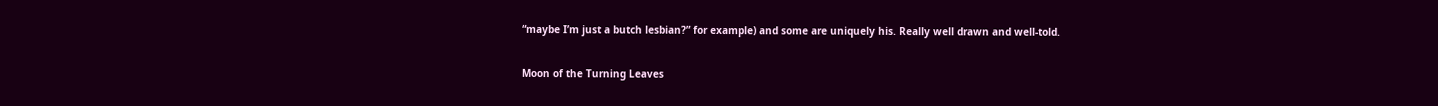“maybe I’m just a butch lesbian?” for example) and some are uniquely his. Really well drawn and well-told.

Moon of the Turning Leaves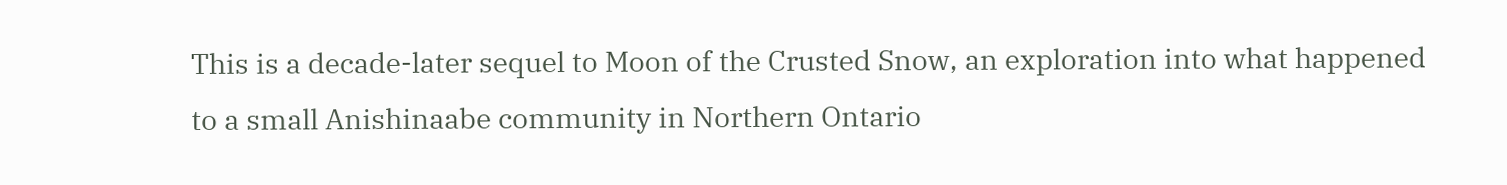This is a decade-later sequel to Moon of the Crusted Snow, an exploration into what happened to a small Anishinaabe community in Northern Ontario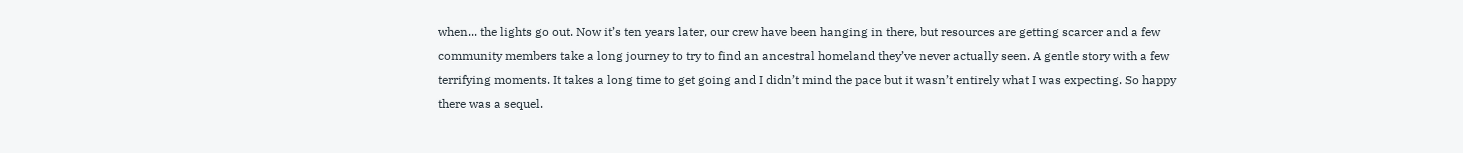when... the lights go out. Now it’s ten years later, our crew have been hanging in there, but resources are getting scarcer and a few community members take a long journey to try to find an ancestral homeland they’ve never actually seen. A gentle story with a few terrifying moments. It takes a long time to get going and I didn’t mind the pace but it wasn’t entirely what I was expecting. So happy there was a sequel.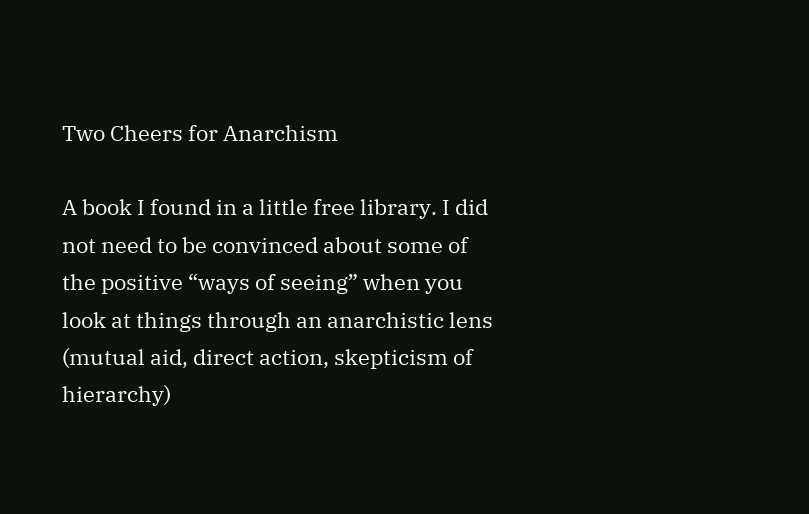Two Cheers for Anarchism

A book I found in a little free library. I did not need to be convinced about some of the positive “ways of seeing” when you look at things through an anarchistic lens (mutual aid, direct action, skepticism of hierarchy)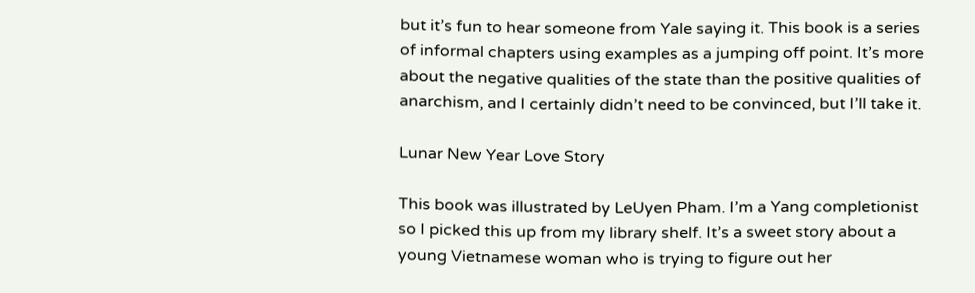but it’s fun to hear someone from Yale saying it. This book is a series of informal chapters using examples as a jumping off point. It’s more about the negative qualities of the state than the positive qualities of anarchism, and I certainly didn’t need to be convinced, but I’ll take it.

Lunar New Year Love Story

This book was illustrated by LeUyen Pham. I’m a Yang completionist so I picked this up from my library shelf. It’s a sweet story about a young Vietnamese woman who is trying to figure out her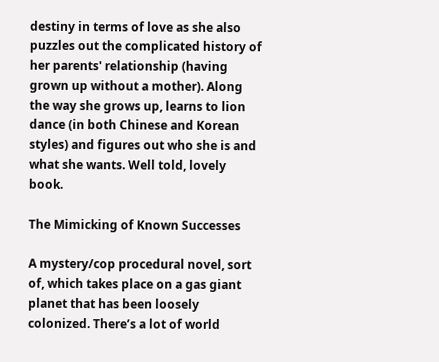destiny in terms of love as she also puzzles out the complicated history of her parents' relationship (having grown up without a mother). Along the way she grows up, learns to lion dance (in both Chinese and Korean styles) and figures out who she is and what she wants. Well told, lovely book.

The Mimicking of Known Successes

A mystery/cop procedural novel, sort of, which takes place on a gas giant planet that has been loosely colonized. There’s a lot of world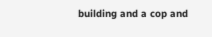building and a cop and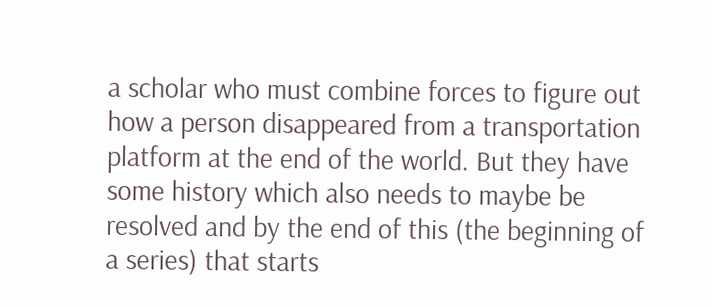a scholar who must combine forces to figure out how a person disappeared from a transportation platform at the end of the world. But they have some history which also needs to maybe be resolved and by the end of this (the beginning of a series) that starts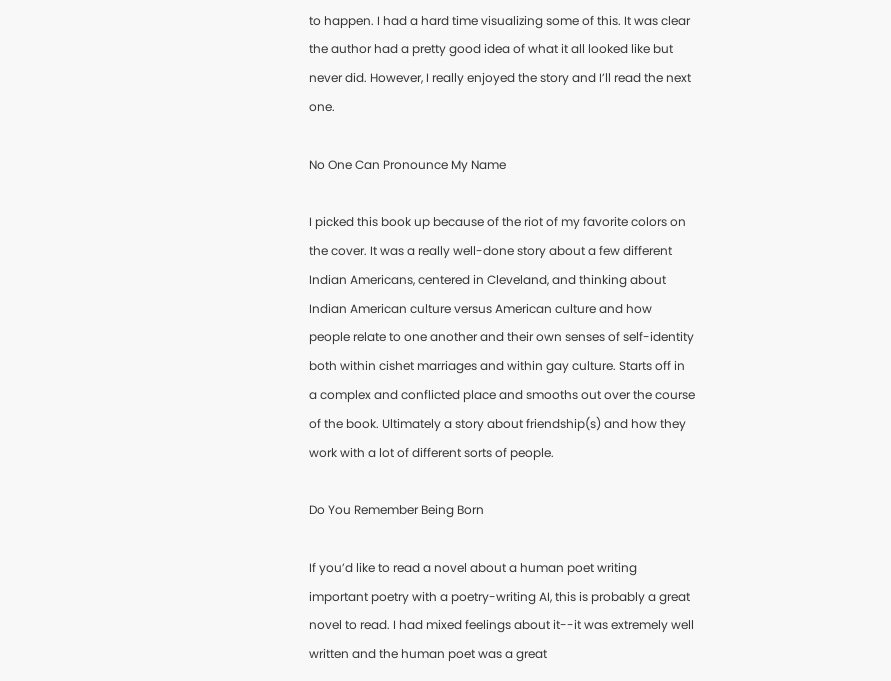to happen. I had a hard time visualizing some of this. It was clear the author had a pretty good idea of what it all looked like but never did. However, I really enjoyed the story and I’ll read the next one.

No One Can Pronounce My Name

I picked this book up because of the riot of my favorite colors on the cover. It was a really well-done story about a few different Indian Americans, centered in Cleveland, and thinking about Indian American culture versus American culture and how people relate to one another and their own senses of self-identity both within cishet marriages and within gay culture. Starts off in a complex and conflicted place and smooths out over the course of the book. Ultimately a story about friendship(s) and how they work with a lot of different sorts of people.

Do You Remember Being Born

If you’d like to read a novel about a human poet writing important poetry with a poetry-writing AI, this is probably a great novel to read. I had mixed feelings about it--it was extremely well written and the human poet was a great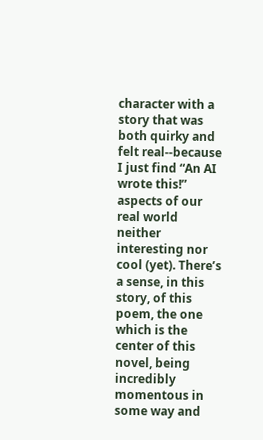character with a story that was both quirky and felt real--because I just find “An AI wrote this!” aspects of our real world neither interesting nor cool (yet). There’s a sense, in this story, of this poem, the one which is the center of this novel, being incredibly momentous in some way and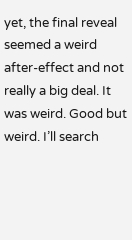yet, the final reveal seemed a weird after-effect and not really a big deal. It was weird. Good but weird. I’ll search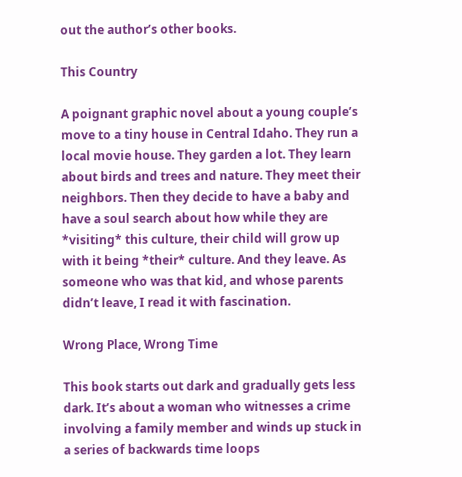out the author’s other books.

This Country

A poignant graphic novel about a young couple’s move to a tiny house in Central Idaho. They run a local movie house. They garden a lot. They learn about birds and trees and nature. They meet their neighbors. Then they decide to have a baby and have a soul search about how while they are *visiting* this culture, their child will grow up with it being *their* culture. And they leave. As someone who was that kid, and whose parents didn’t leave, I read it with fascination.

Wrong Place, Wrong Time

This book starts out dark and gradually gets less dark. It’s about a woman who witnesses a crime involving a family member and winds up stuck in a series of backwards time loops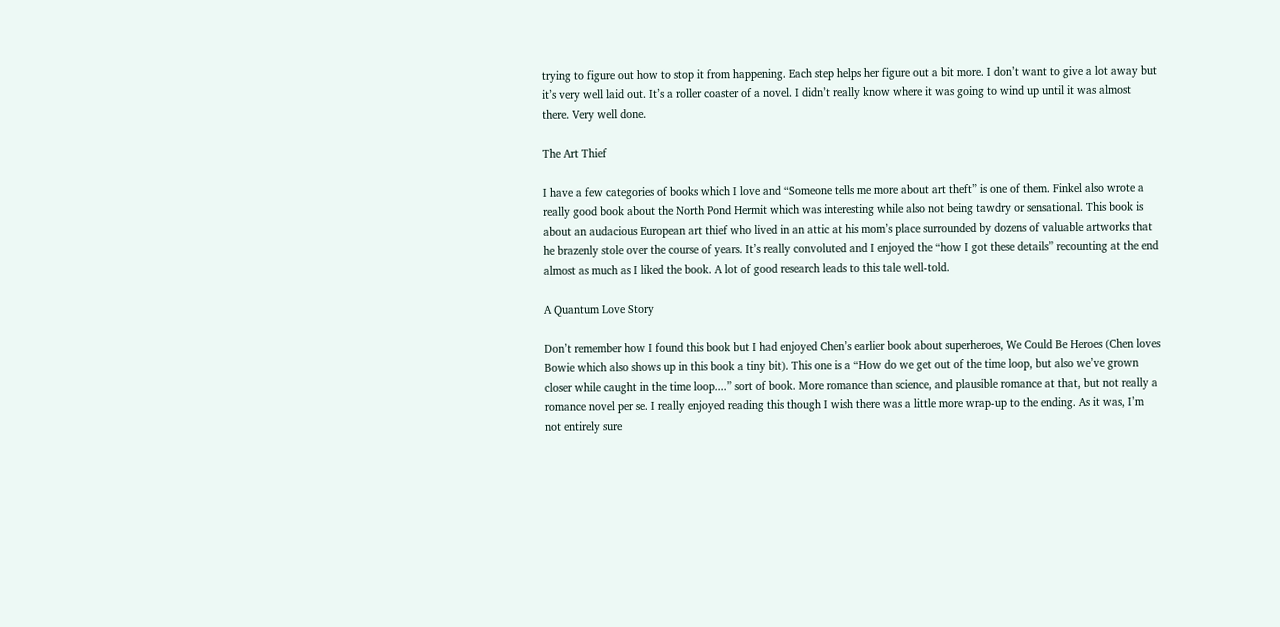trying to figure out how to stop it from happening. Each step helps her figure out a bit more. I don’t want to give a lot away but it’s very well laid out. It’s a roller coaster of a novel. I didn’t really know where it was going to wind up until it was almost there. Very well done.

The Art Thief

I have a few categories of books which I love and “Someone tells me more about art theft” is one of them. Finkel also wrote a really good book about the North Pond Hermit which was interesting while also not being tawdry or sensational. This book is about an audacious European art thief who lived in an attic at his mom’s place surrounded by dozens of valuable artworks that he brazenly stole over the course of years. It’s really convoluted and I enjoyed the “how I got these details” recounting at the end almost as much as I liked the book. A lot of good research leads to this tale well-told.

A Quantum Love Story

Don’t remember how I found this book but I had enjoyed Chen’s earlier book about superheroes, We Could Be Heroes (Chen loves Bowie which also shows up in this book a tiny bit). This one is a “How do we get out of the time loop, but also we’ve grown closer while caught in the time loop....” sort of book. More romance than science, and plausible romance at that, but not really a romance novel per se. I really enjoyed reading this though I wish there was a little more wrap-up to the ending. As it was, I’m not entirely sure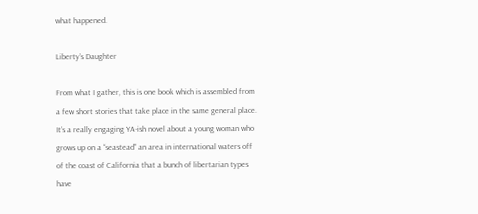what happened.

Liberty’s Daughter

From what I gather, this is one book which is assembled from a few short stories that take place in the same general place. It’s a really engaging YA-ish novel about a young woman who grows up on a “seastead” an area in international waters off of the coast of California that a bunch of libertarian types have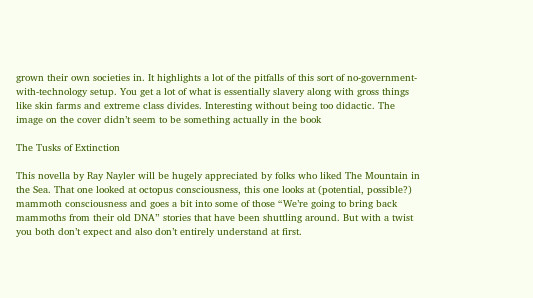grown their own societies in. It highlights a lot of the pitfalls of this sort of no-government-with-technology setup. You get a lot of what is essentially slavery along with gross things like skin farms and extreme class divides. Interesting without being too didactic. The image on the cover didn’t seem to be something actually in the book

The Tusks of Extinction

This novella by Ray Nayler will be hugely appreciated by folks who liked The Mountain in the Sea. That one looked at octopus consciousness, this one looks at (potential, possible?) mammoth consciousness and goes a bit into some of those “We’re going to bring back mammoths from their old DNA” stories that have been shuttling around. But with a twist you both don’t expect and also don’t entirely understand at first.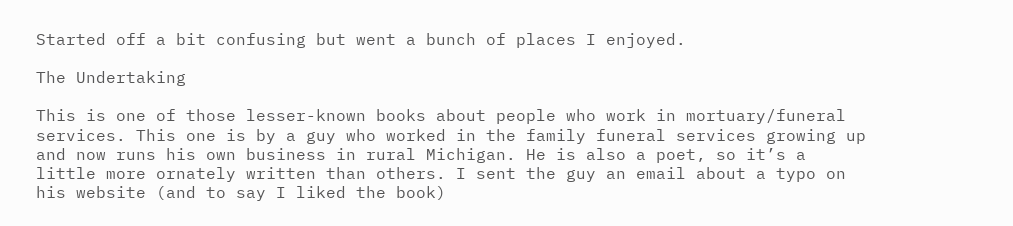Started off a bit confusing but went a bunch of places I enjoyed.

The Undertaking

This is one of those lesser-known books about people who work in mortuary/funeral services. This one is by a guy who worked in the family funeral services growing up and now runs his own business in rural Michigan. He is also a poet, so it’s a little more ornately written than others. I sent the guy an email about a typo on his website (and to say I liked the book)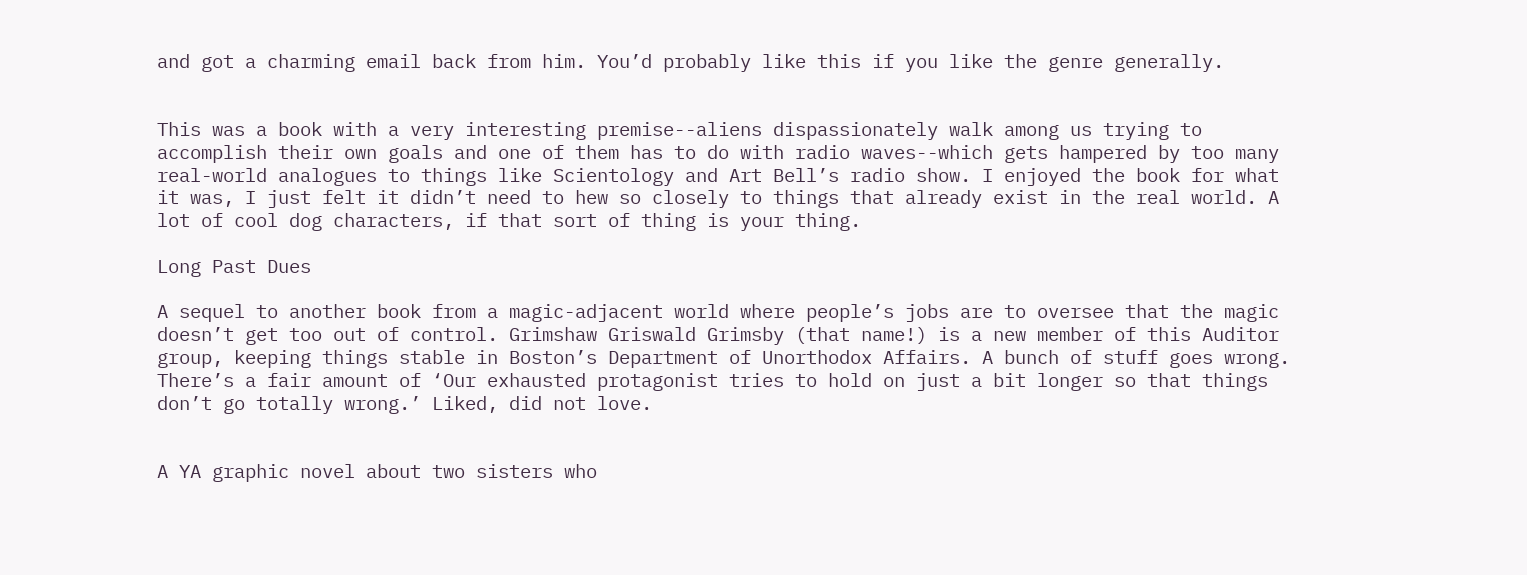and got a charming email back from him. You’d probably like this if you like the genre generally.


This was a book with a very interesting premise--aliens dispassionately walk among us trying to accomplish their own goals and one of them has to do with radio waves--which gets hampered by too many real-world analogues to things like Scientology and Art Bell’s radio show. I enjoyed the book for what it was, I just felt it didn’t need to hew so closely to things that already exist in the real world. A lot of cool dog characters, if that sort of thing is your thing.

Long Past Dues

A sequel to another book from a magic-adjacent world where people’s jobs are to oversee that the magic doesn’t get too out of control. Grimshaw Griswald Grimsby (that name!) is a new member of this Auditor group, keeping things stable in Boston’s Department of Unorthodox Affairs. A bunch of stuff goes wrong. There’s a fair amount of ‘Our exhausted protagonist tries to hold on just a bit longer so that things don’t go totally wrong.’ Liked, did not love.


A YA graphic novel about two sisters who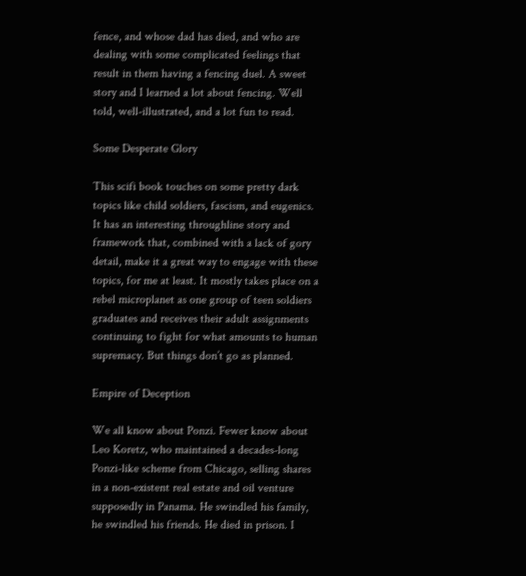fence, and whose dad has died, and who are dealing with some complicated feelings that result in them having a fencing duel. A sweet story and I learned a lot about fencing. Well told, well-illustrated, and a lot fun to read.

Some Desperate Glory

This scifi book touches on some pretty dark topics like child soldiers, fascism, and eugenics. It has an interesting throughline story and framework that, combined with a lack of gory detail, make it a great way to engage with these topics, for me at least. It mostly takes place on a rebel microplanet as one group of teen soldiers graduates and receives their adult assignments continuing to fight for what amounts to human supremacy. But things don’t go as planned.

Empire of Deception

We all know about Ponzi. Fewer know about Leo Koretz, who maintained a decades-long Ponzi-like scheme from Chicago, selling shares in a non-existent real estate and oil venture supposedly in Panama. He swindled his family, he swindled his friends. He died in prison. I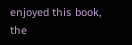enjoyed this book, the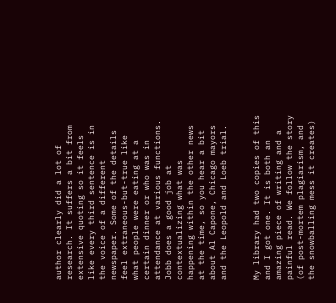author clearly did a lot of research. It suffers a bit from extensive quoting so it feels like every third sentence is in the voice of a different newspaper. Some of the details feel extraneous-but-true like what people were eating at a certain dinner or who was in attendance at various functions. Jobb does a good job at contextualizing what was happening within the other news at the time, so you hear a bit about Al Capone, Chicago mayors and the Leopold and Loeb trial.


My library had two copies of this and I got one. It is both an amazing piece of writing and a painful read. We follow the story (of post-mortem plagiarism, and the snowballing mess it creates)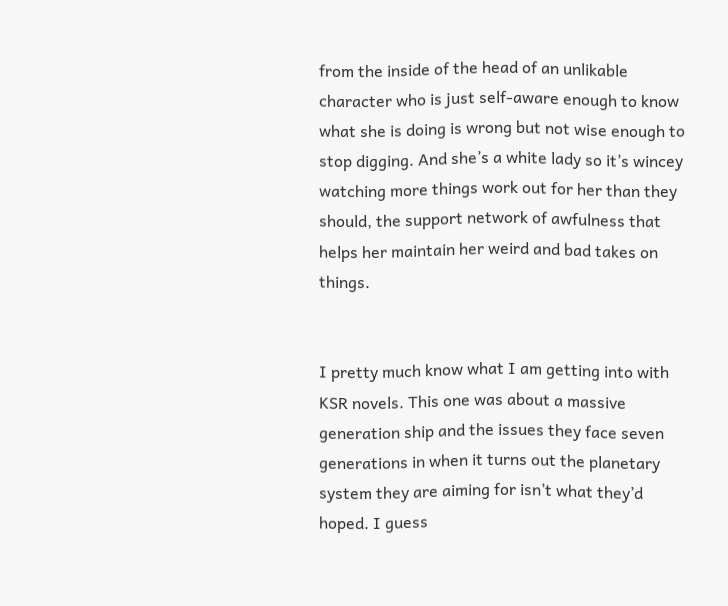from the inside of the head of an unlikable character who is just self-aware enough to know what she is doing is wrong but not wise enough to stop digging. And she’s a white lady so it’s wincey watching more things work out for her than they should, the support network of awfulness that helps her maintain her weird and bad takes on things.


I pretty much know what I am getting into with KSR novels. This one was about a massive generation ship and the issues they face seven generations in when it turns out the planetary system they are aiming for isn’t what they’d hoped. I guess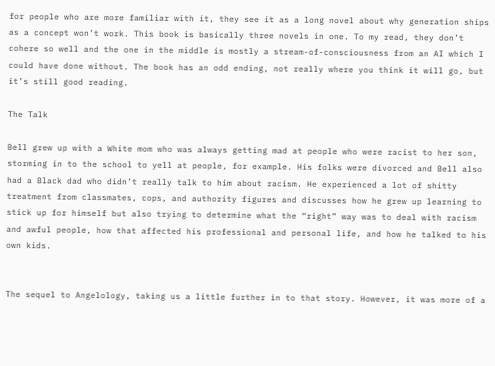for people who are more familiar with it, they see it as a long novel about why generation ships as a concept won’t work. This book is basically three novels in one. To my read, they don’t cohere so well and the one in the middle is mostly a stream-of-consciousness from an AI which I could have done without. The book has an odd ending, not really where you think it will go, but it’s still good reading.

The Talk

Bell grew up with a White mom who was always getting mad at people who were racist to her son, storming in to the school to yell at people, for example. His folks were divorced and Bell also had a Black dad who didn’t really talk to him about racism. He experienced a lot of shitty treatment from classmates, cops, and authority figures and discusses how he grew up learning to stick up for himself but also trying to determine what the “right” way was to deal with racism and awful people, how that affected his professional and personal life, and how he talked to his own kids.


The sequel to Angelology, taking us a little further in to that story. However, it was more of a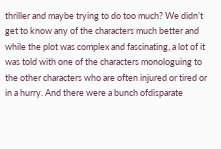thriller and maybe trying to do too much? We didn’t get to know any of the characters much better and while the plot was complex and fascinating, a lot of it was told with one of the characters monologuing to the other characters who are often injured or tired or in a hurry. And there were a bunch ofdisparate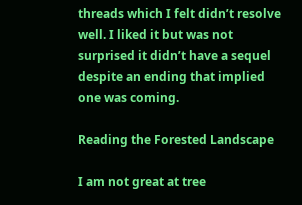threads which I felt didn’t resolve well. I liked it but was not surprised it didn’t have a sequel despite an ending that implied one was coming.

Reading the Forested Landscape

I am not great at tree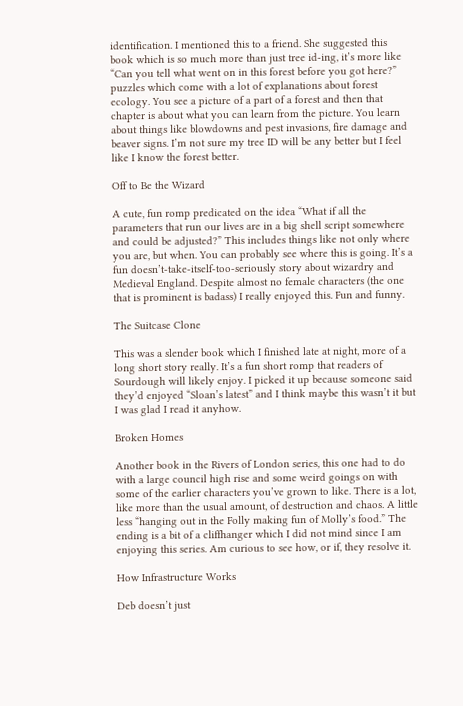identification. I mentioned this to a friend. She suggested this book which is so much more than just tree id-ing, it’s more like “Can you tell what went on in this forest before you got here?” puzzles which come with a lot of explanations about forest ecology. You see a picture of a part of a forest and then that chapter is about what you can learn from the picture. You learn about things like blowdowns and pest invasions, fire damage and beaver signs. I’m not sure my tree ID will be any better but I feel like I know the forest better.

Off to Be the Wizard

A cute, fun romp predicated on the idea “What if all the parameters that run our lives are in a big shell script somewhere and could be adjusted?” This includes things like not only where you are, but when. You can probably see where this is going. It’s a fun doesn’t-take-itself-too-seriously story about wizardry and Medieval England. Despite almost no female characters (the one that is prominent is badass) I really enjoyed this. Fun and funny.

The Suitcase Clone

This was a slender book which I finished late at night, more of a long short story really. It’s a fun short romp that readers of Sourdough will likely enjoy. I picked it up because someone said they’d enjoyed “Sloan’s latest” and I think maybe this wasn’t it but I was glad I read it anyhow.

Broken Homes

Another book in the Rivers of London series, this one had to do with a large council high rise and some weird goings on with some of the earlier characters you’ve grown to like. There is a lot, like more than the usual amount, of destruction and chaos. A little less “hanging out in the Folly making fun of Molly’s food.” The ending is a bit of a cliffhanger which I did not mind since I am enjoying this series. Am curious to see how, or if, they resolve it.

How Infrastructure Works

Deb doesn’t just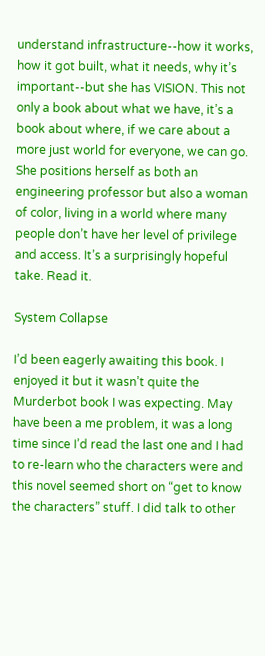understand infrastructure--how it works, how it got built, what it needs, why it’s important--but she has VISION. This not only a book about what we have, it’s a book about where, if we care about a more just world for everyone, we can go. She positions herself as both an engineering professor but also a woman of color, living in a world where many people don’t have her level of privilege and access. It’s a surprisingly hopeful take. Read it.

System Collapse

I’d been eagerly awaiting this book. I enjoyed it but it wasn’t quite the Murderbot book I was expecting. May have been a me problem, it was a long time since I’d read the last one and I had to re-learn who the characters were and this novel seemed short on “get to know the characters” stuff. I did talk to other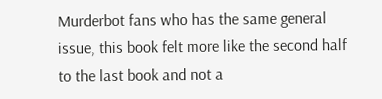Murderbot fans who has the same general issue, this book felt more like the second half to the last book and not a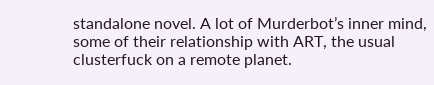standalone novel. A lot of Murderbot’s inner mind, some of their relationship with ART, the usual clusterfuck on a remote planet.